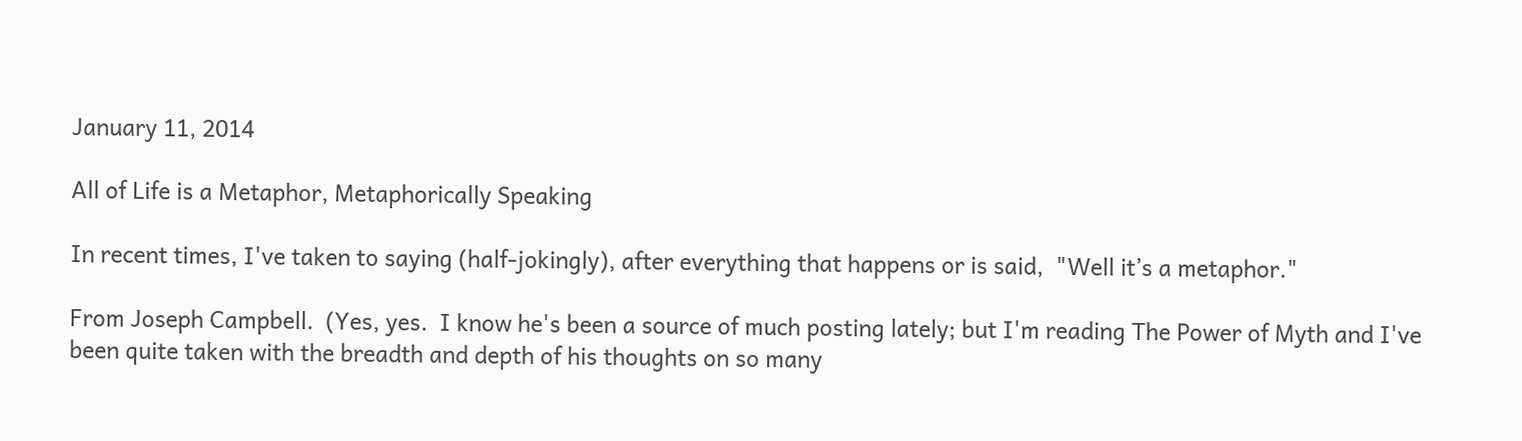January 11, 2014

All of Life is a Metaphor, Metaphorically Speaking

In recent times, I've taken to saying (half-jokingly), after everything that happens or is said,  "Well it’s a metaphor."

From Joseph Campbell.  (Yes, yes.  I know he's been a source of much posting lately; but I'm reading The Power of Myth and I've been quite taken with the breadth and depth of his thoughts on so many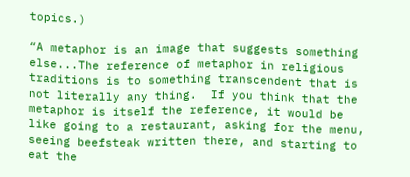topics.)

“A metaphor is an image that suggests something else...The reference of metaphor in religious traditions is to something transcendent that is not literally any thing.  If you think that the metaphor is itself the reference, it would be like going to a restaurant, asking for the menu, seeing beefsteak written there, and starting to eat the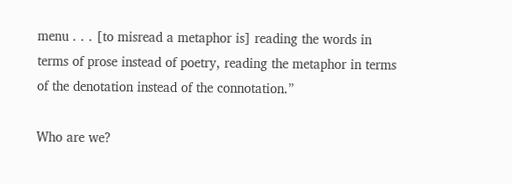menu . . . [to misread a metaphor is] reading the words in terms of prose instead of poetry, reading the metaphor in terms of the denotation instead of the connotation.”

Who are we?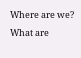Where are we?  What are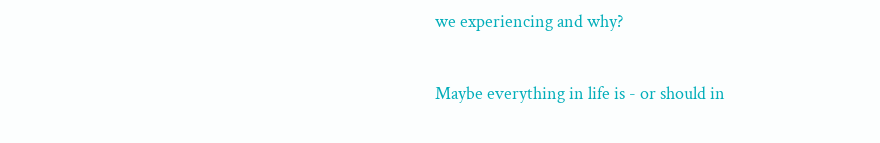we experiencing and why?

Maybe everything in life is - or should in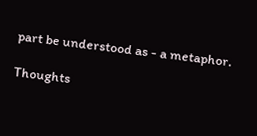part be understood as - a metaphor.

Thoughts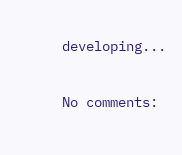developing...

No comments: